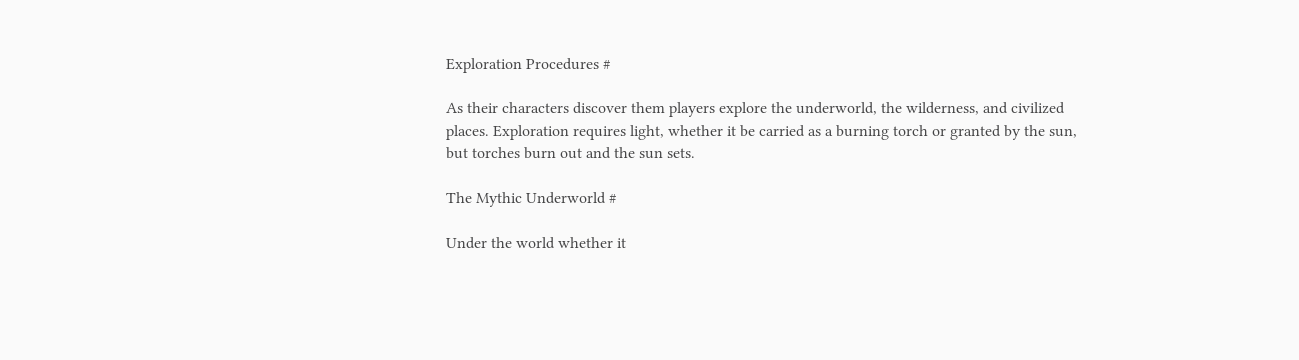Exploration Procedures #

As their characters discover them players explore the underworld, the wilderness, and civilized places. Exploration requires light, whether it be carried as a burning torch or granted by the sun, but torches burn out and the sun sets.

The Mythic Underworld #

Under the world whether it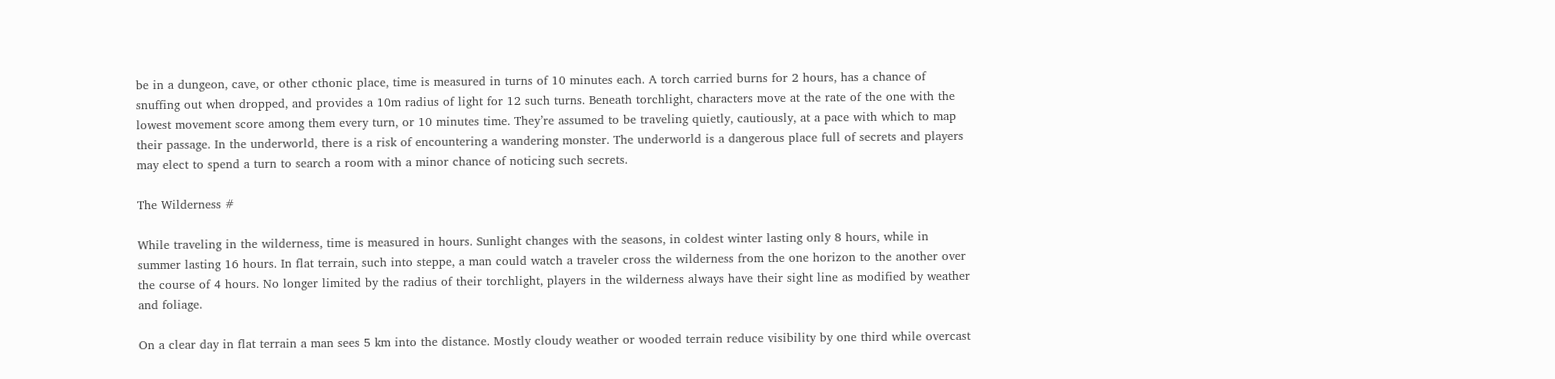be in a dungeon, cave, or other cthonic place, time is measured in turns of 10 minutes each. A torch carried burns for 2 hours, has a chance of snuffing out when dropped, and provides a 10m radius of light for 12 such turns. Beneath torchlight, characters move at the rate of the one with the lowest movement score among them every turn, or 10 minutes time. They’re assumed to be traveling quietly, cautiously, at a pace with which to map their passage. In the underworld, there is a risk of encountering a wandering monster. The underworld is a dangerous place full of secrets and players may elect to spend a turn to search a room with a minor chance of noticing such secrets.

The Wilderness #

While traveling in the wilderness, time is measured in hours. Sunlight changes with the seasons, in coldest winter lasting only 8 hours, while in summer lasting 16 hours. In flat terrain, such into steppe, a man could watch a traveler cross the wilderness from the one horizon to the another over the course of 4 hours. No longer limited by the radius of their torchlight, players in the wilderness always have their sight line as modified by weather and foliage.

On a clear day in flat terrain a man sees 5 km into the distance. Mostly cloudy weather or wooded terrain reduce visibility by one third while overcast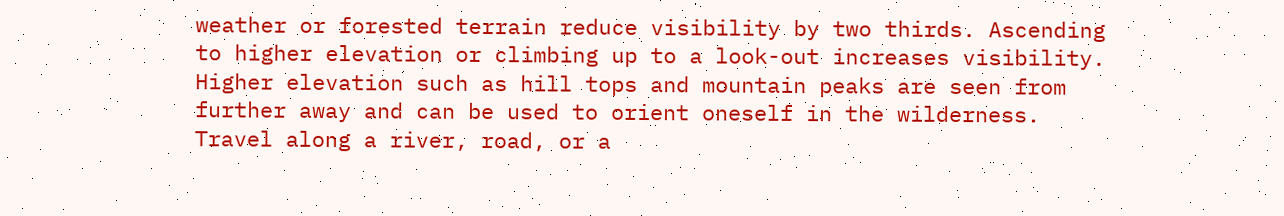weather or forested terrain reduce visibility by two thirds. Ascending to higher elevation or climbing up to a look-out increases visibility. Higher elevation such as hill tops and mountain peaks are seen from further away and can be used to orient oneself in the wilderness. Travel along a river, road, or a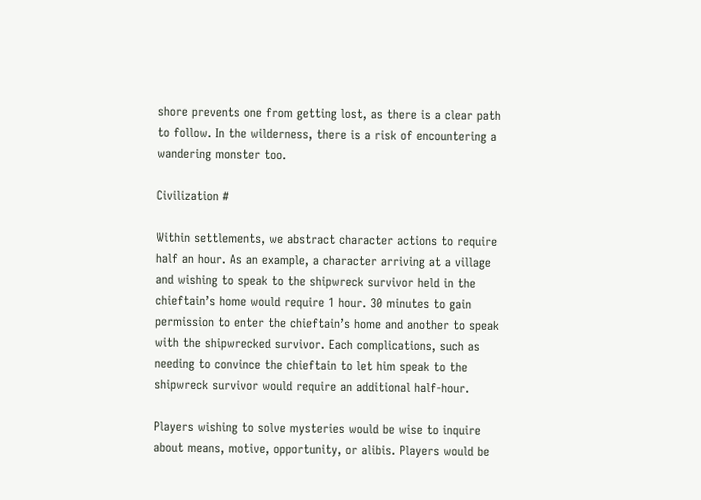shore prevents one from getting lost, as there is a clear path to follow. In the wilderness, there is a risk of encountering a wandering monster too.

Civilization #

Within settlements, we abstract character actions to require half an hour. As an example, a character arriving at a village and wishing to speak to the shipwreck survivor held in the chieftain’s home would require 1 hour. 30 minutes to gain permission to enter the chieftain’s home and another to speak with the shipwrecked survivor. Each complications, such as needing to convince the chieftain to let him speak to the shipwreck survivor would require an additional half-hour.

Players wishing to solve mysteries would be wise to inquire about means, motive, opportunity, or alibis. Players would be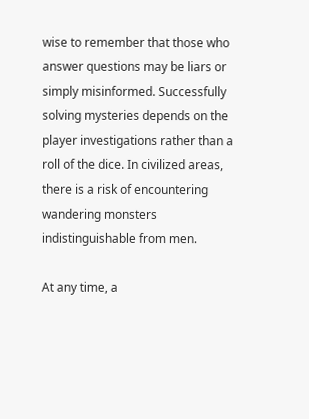wise to remember that those who answer questions may be liars or simply misinformed. Successfully solving mysteries depends on the player investigations rather than a roll of the dice. In civilized areas, there is a risk of encountering wandering monsters indistinguishable from men.

At any time, a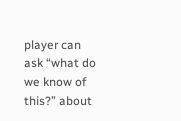player can ask “what do we know of this?” about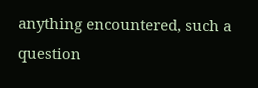anything encountered, such a question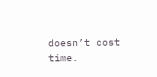doesn’t cost time.